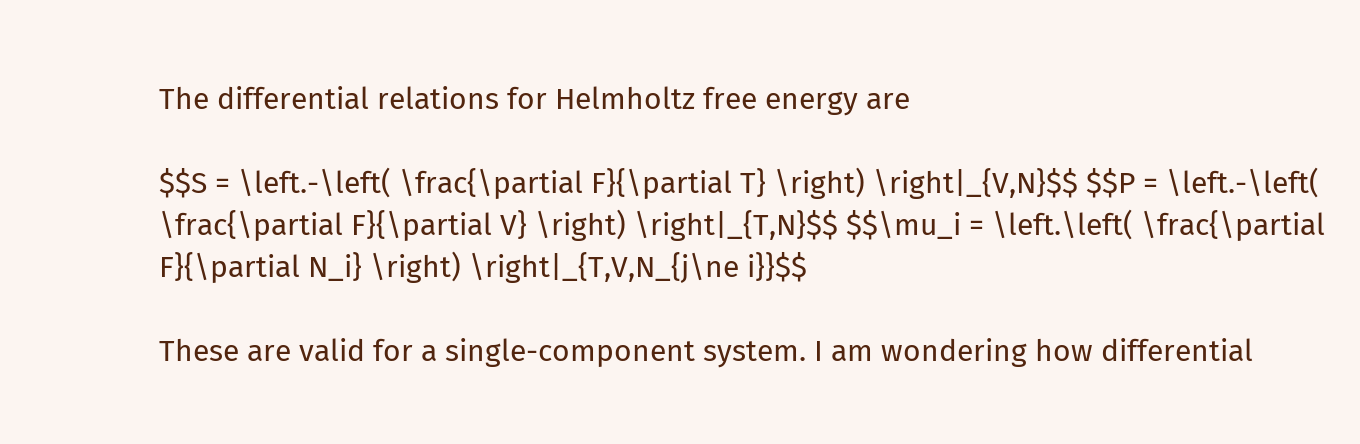The differential relations for Helmholtz free energy are

$$S = \left.-\left( \frac{\partial F}{\partial T} \right) \right|_{V,N}$$ $$P = \left.-\left( \frac{\partial F}{\partial V} \right) \right|_{T,N}$$ $$\mu_i = \left.\left( \frac{\partial F}{\partial N_i} \right) \right|_{T,V,N_{j\ne i}}$$

These are valid for a single-component system. I am wondering how differential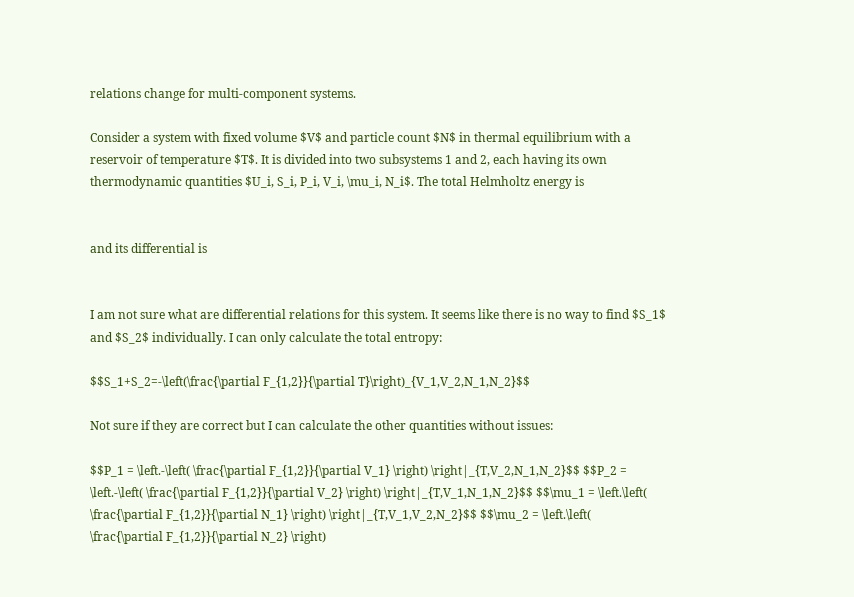relations change for multi-component systems.

Consider a system with fixed volume $V$ and particle count $N$ in thermal equilibrium with a reservoir of temperature $T$. It is divided into two subsystems 1 and 2, each having its own thermodynamic quantities $U_i, S_i, P_i, V_i, \mu_i, N_i$. The total Helmholtz energy is


and its differential is


I am not sure what are differential relations for this system. It seems like there is no way to find $S_1$ and $S_2$ individually. I can only calculate the total entropy:

$$S_1+S_2=-\left(\frac{\partial F_{1,2}}{\partial T}\right)_{V_1,V_2,N_1,N_2}$$

Not sure if they are correct but I can calculate the other quantities without issues:

$$P_1 = \left.-\left( \frac{\partial F_{1,2}}{\partial V_1} \right) \right|_{T,V_2,N_1,N_2}$$ $$P_2 = \left.-\left( \frac{\partial F_{1,2}}{\partial V_2} \right) \right|_{T,V_1,N_1,N_2}$$ $$\mu_1 = \left.\left( \frac{\partial F_{1,2}}{\partial N_1} \right) \right|_{T,V_1,V_2,N_2}$$ $$\mu_2 = \left.\left( \frac{\partial F_{1,2}}{\partial N_2} \right)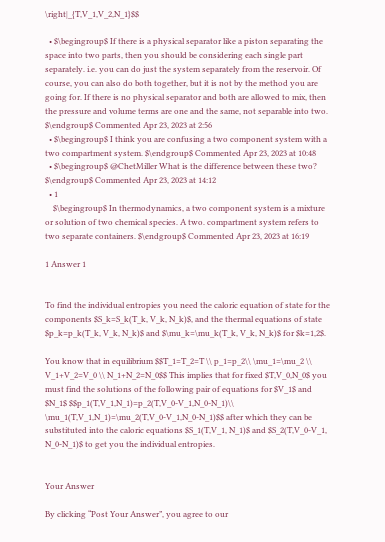\right|_{T,V_1,V_2,N_1}$$

  • $\begingroup$ If there is a physical separator like a piston separating the space into two parts, then you should be considering each single part separately. i.e. you can do just the system separately from the reservoir. Of course, you can also do both together, but it is not by the method you are going for. If there is no physical separator and both are allowed to mix, then the pressure and volume terms are one and the same, not separable into two. $\endgroup$ Commented Apr 23, 2023 at 2:56
  • $\begingroup$ I think you are confusing a two component system with a two compartment system. $\endgroup$ Commented Apr 23, 2023 at 10:48
  • $\begingroup$ @ChetMiller What is the difference between these two? $\endgroup$ Commented Apr 23, 2023 at 14:12
  • 1
    $\begingroup$ In thermodynamics, a two component system is a mixture or solution of two chemical species. A two. compartment system refers to two separate containers. $\endgroup$ Commented Apr 23, 2023 at 16:19

1 Answer 1


To find the individual entropies you need the caloric equation of state for the components $S_k=S_k(T_k, V_k, N_k)$, and the thermal equations of state $p_k=p_k(T_k, V_k, N_k)$ and $\mu_k=\mu_k(T_k, V_k, N_k)$ for $k=1,2$.

You know that in equilibrium $$T_1=T_2=T \\ p_1=p_2\\ \mu_1=\mu_2 \\ V_1+V_2=V_0 \\ N_1+N_2=N_0$$ This implies that for fixed $T,V_0,N_0$ you must find the solutions of the following pair of equations for $V_1$ and $N_1$ $$p_1(T,V_1,N_1)=p_2(T,V_0-V_1,N_0-N_1)\\ \mu_1(T,V_1,N_1)=\mu_2(T,V_0-V_1,N_0-N_1)$$ after which they can be substituted into the caloric equations $S_1(T,V_1, N_1)$ and $S_2(T,V_0-V_1, N_0-N_1)$ to get you the individual entropies.


Your Answer

By clicking “Post Your Answer”, you agree to our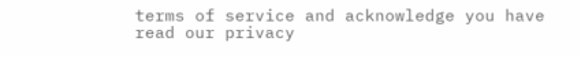terms of service and acknowledge you have read our privacy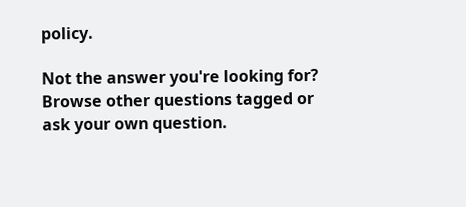policy.

Not the answer you're looking for? Browse other questions tagged or ask your own question.